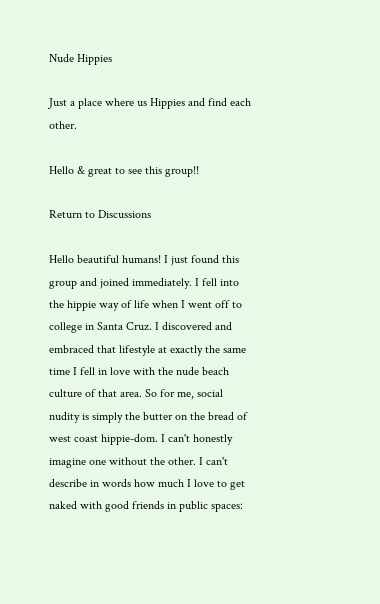Nude Hippies

Just a place where us Hippies and find each other.

Hello & great to see this group!!

Return to Discussions

Hello beautiful humans! I just found this group and joined immediately. I fell into the hippie way of life when I went off to college in Santa Cruz. I discovered and embraced that lifestyle at exactly the same time I fell in love with the nude beach culture of that area. So for me, social nudity is simply the butter on the bread of west coast hippie-dom. I can't honestly imagine one without the other. I can't describe in words how much I love to get naked with good friends in public spaces: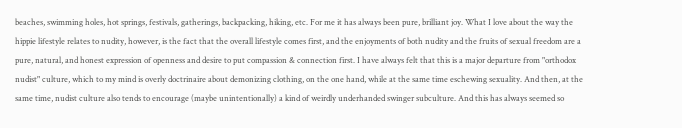beaches, swimming holes, hot springs, festivals, gatherings, backpacking, hiking, etc. For me it has always been pure, brilliant joy. What I love about the way the hippie lifestyle relates to nudity, however, is the fact that the overall lifestyle comes first, and the enjoyments of both nudity and the fruits of sexual freedom are a pure, natural, and honest expression of openness and desire to put compassion & connection first. I have always felt that this is a major departure from "orthodox nudist" culture, which to my mind is overly doctrinaire about demonizing clothing, on the one hand, while at the same time eschewing sexuality. And then, at the same time, nudist culture also tends to encourage (maybe unintentionally) a kind of weirdly underhanded swinger subculture. And this has always seemed so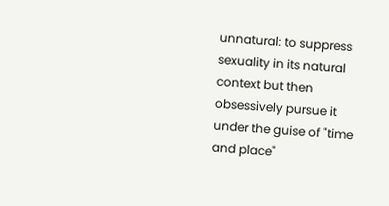unnatural: to suppress sexuality in its natural context but then obsessively pursue it under the guise of "time and place"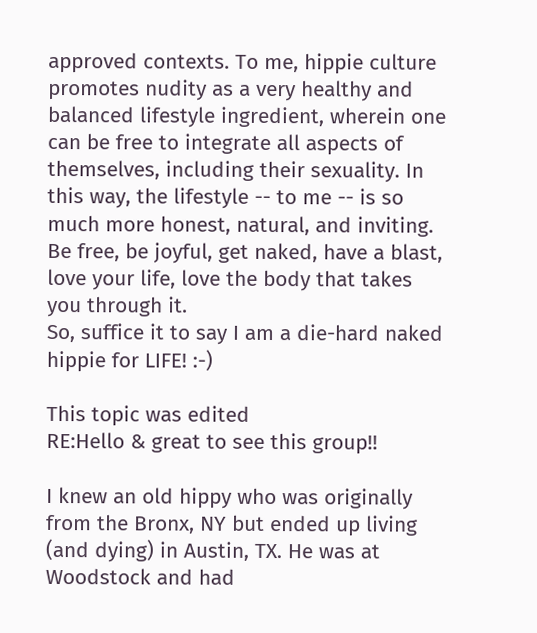approved contexts. To me, hippie culture promotes nudity as a very healthy and balanced lifestyle ingredient, wherein one can be free to integrate all aspects of themselves, including their sexuality. In this way, the lifestyle -- to me -- is so much more honest, natural, and inviting. Be free, be joyful, get naked, have a blast, love your life, love the body that takes you through it.
So, suffice it to say I am a die-hard naked hippie for LIFE! :-)

This topic was edited
RE:Hello & great to see this group!!

I knew an old hippy who was originally from the Bronx, NY but ended up living (and dying) in Austin, TX. He was at Woodstock and had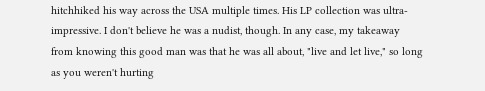hitchhiked his way across the USA multiple times. His LP collection was ultra-impressive. I don't believe he was a nudist, though. In any case, my takeaway from knowing this good man was that he was all about, "live and let live," so long as you weren't hurting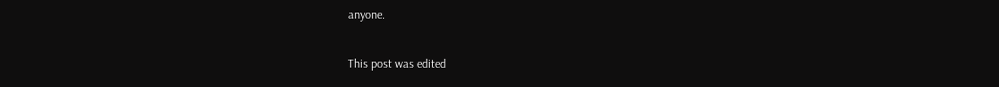anyone.

This post was edited